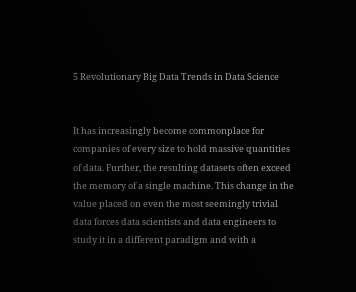5 Revolutionary Big Data Trends in Data Science


It has increasingly become commonplace for companies of every size to hold massive quantities of data. Further, the resulting datasets often exceed the memory of a single machine. This change in the value placed on even the most seemingly trivial data forces data scientists and data engineers to study it in a different paradigm and with a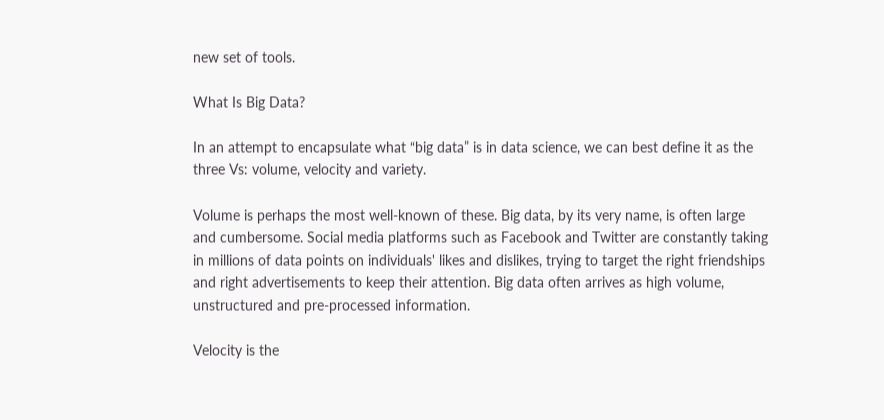new set of tools.

What Is Big Data?

In an attempt to encapsulate what “big data” is in data science, we can best define it as the three Vs: volume, velocity and variety.

Volume is perhaps the most well-known of these. Big data, by its very name, is often large and cumbersome. Social media platforms such as Facebook and Twitter are constantly taking in millions of data points on individuals' likes and dislikes, trying to target the right friendships and right advertisements to keep their attention. Big data often arrives as high volume, unstructured and pre-processed information.

Velocity is the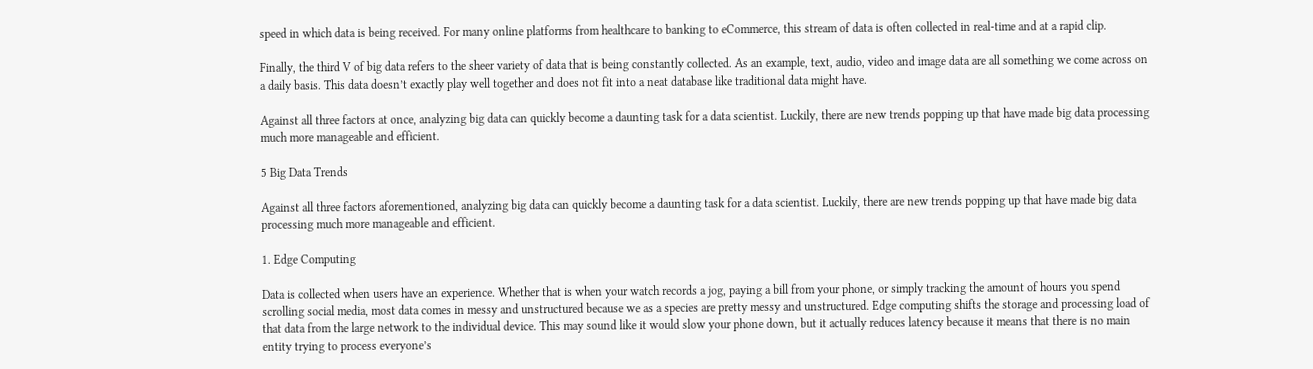speed in which data is being received. For many online platforms from healthcare to banking to eCommerce, this stream of data is often collected in real-time and at a rapid clip.

Finally, the third V of big data refers to the sheer variety of data that is being constantly collected. As an example, text, audio, video and image data are all something we come across on a daily basis. This data doesn’t exactly play well together and does not fit into a neat database like traditional data might have.

Against all three factors at once, analyzing big data can quickly become a daunting task for a data scientist. Luckily, there are new trends popping up that have made big data processing much more manageable and efficient.

5 Big Data Trends

Against all three factors aforementioned, analyzing big data can quickly become a daunting task for a data scientist. Luckily, there are new trends popping up that have made big data processing much more manageable and efficient.

1. Edge Computing

Data is collected when users have an experience. Whether that is when your watch records a jog, paying a bill from your phone, or simply tracking the amount of hours you spend scrolling social media, most data comes in messy and unstructured because we as a species are pretty messy and unstructured. Edge computing shifts the storage and processing load of that data from the large network to the individual device. This may sound like it would slow your phone down, but it actually reduces latency because it means that there is no main entity trying to process everyone’s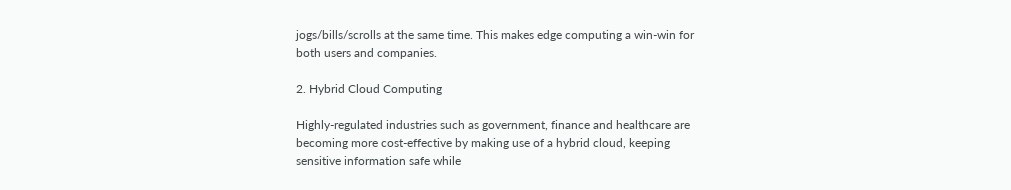jogs/bills/scrolls at the same time. This makes edge computing a win-win for both users and companies.

2. Hybrid Cloud Computing

Highly-regulated industries such as government, finance and healthcare are becoming more cost-effective by making use of a hybrid cloud, keeping sensitive information safe while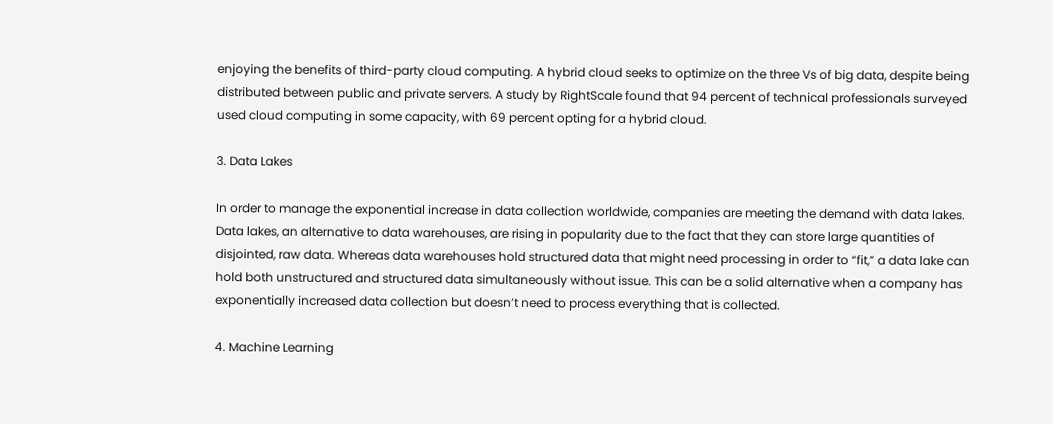enjoying the benefits of third-party cloud computing. A hybrid cloud seeks to optimize on the three Vs of big data, despite being distributed between public and private servers. A study by RightScale found that 94 percent of technical professionals surveyed used cloud computing in some capacity, with 69 percent opting for a hybrid cloud.

3. Data Lakes

In order to manage the exponential increase in data collection worldwide, companies are meeting the demand with data lakes. Data lakes, an alternative to data warehouses, are rising in popularity due to the fact that they can store large quantities of disjointed, raw data. Whereas data warehouses hold structured data that might need processing in order to “fit,” a data lake can hold both unstructured and structured data simultaneously without issue. This can be a solid alternative when a company has exponentially increased data collection but doesn’t need to process everything that is collected.

4. Machine Learning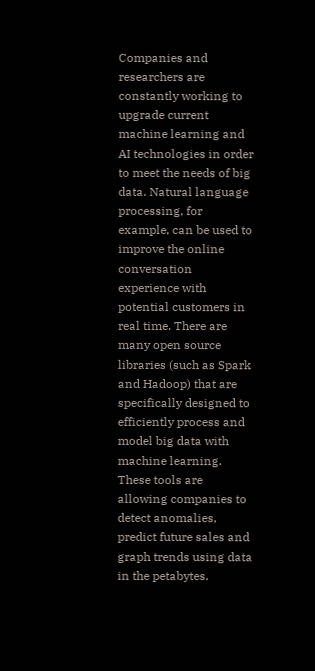Companies and researchers are constantly working to upgrade current machine learning and AI technologies in order to meet the needs of big data. Natural language processing, for example, can be used to improve the online conversation experience with potential customers in real time. There are many open source libraries (such as Spark and Hadoop) that are specifically designed to efficiently process and model big data with machine learning. These tools are allowing companies to detect anomalies, predict future sales and graph trends using data in the petabytes.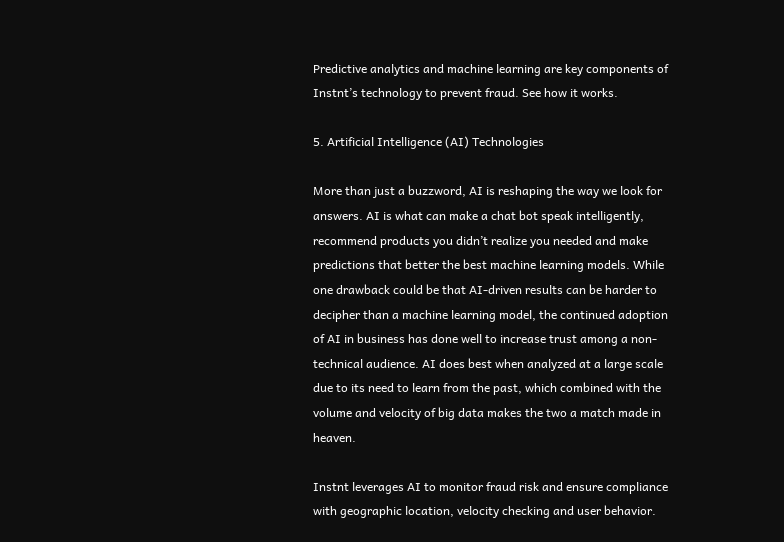Predictive analytics and machine learning are key components of Instnt’s technology to prevent fraud. See how it works.

5. Artificial Intelligence (AI) Technologies

More than just a buzzword, AI is reshaping the way we look for answers. AI is what can make a chat bot speak intelligently, recommend products you didn’t realize you needed and make predictions that better the best machine learning models. While one drawback could be that AI-driven results can be harder to decipher than a machine learning model, the continued adoption of AI in business has done well to increase trust among a non-technical audience. AI does best when analyzed at a large scale due to its need to learn from the past, which combined with the volume and velocity of big data makes the two a match made in heaven.

Instnt leverages AI to monitor fraud risk and ensure compliance with geographic location, velocity checking and user behavior.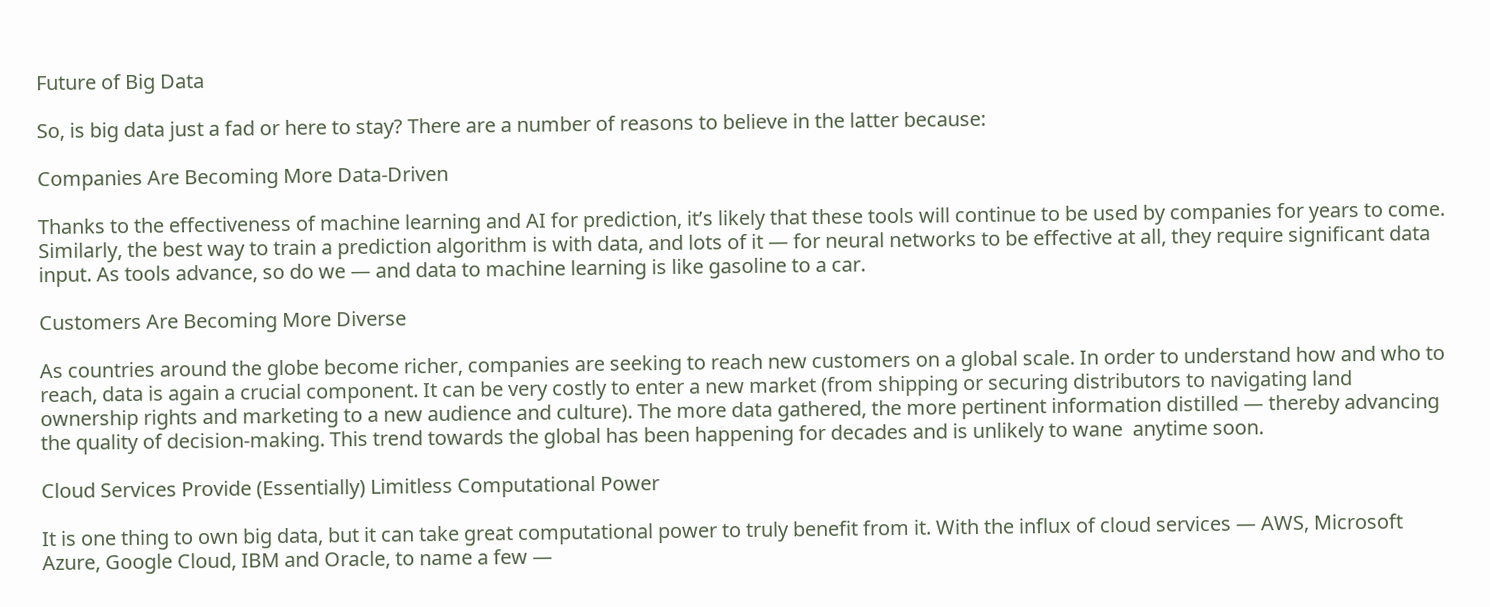Future of Big Data

So, is big data just a fad or here to stay? There are a number of reasons to believe in the latter because:

Companies Are Becoming More Data-Driven

Thanks to the effectiveness of machine learning and AI for prediction, it’s likely that these tools will continue to be used by companies for years to come. Similarly, the best way to train a prediction algorithm is with data, and lots of it — for neural networks to be effective at all, they require significant data input. As tools advance, so do we — and data to machine learning is like gasoline to a car.

Customers Are Becoming More Diverse

As countries around the globe become richer, companies are seeking to reach new customers on a global scale. In order to understand how and who to reach, data is again a crucial component. It can be very costly to enter a new market (from shipping or securing distributors to navigating land ownership rights and marketing to a new audience and culture). The more data gathered, the more pertinent information distilled — thereby advancing the quality of decision-making. This trend towards the global has been happening for decades and is unlikely to wane  anytime soon.

Cloud Services Provide (Essentially) Limitless Computational Power

It is one thing to own big data, but it can take great computational power to truly benefit from it. With the influx of cloud services — AWS, Microsoft Azure, Google Cloud, IBM and Oracle, to name a few —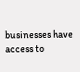businesses have access to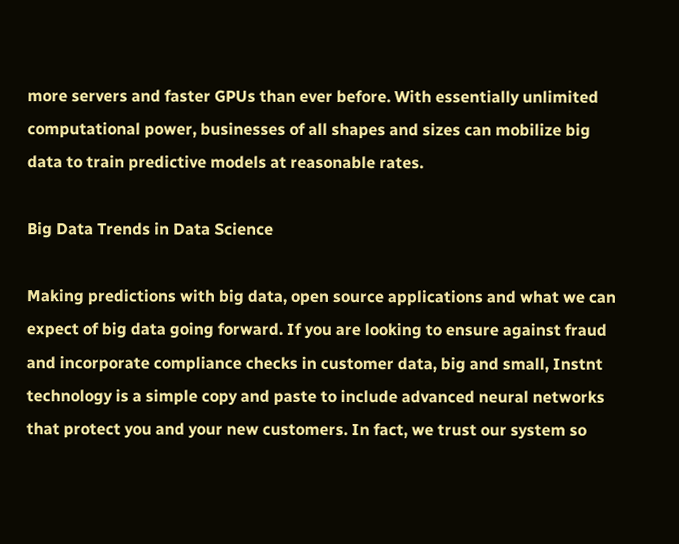more servers and faster GPUs than ever before. With essentially unlimited computational power, businesses of all shapes and sizes can mobilize big data to train predictive models at reasonable rates.

Big Data Trends in Data Science

Making predictions with big data, open source applications and what we can expect of big data going forward. If you are looking to ensure against fraud and incorporate compliance checks in customer data, big and small, Instnt technology is a simple copy and paste to include advanced neural networks that protect you and your new customers. In fact, we trust our system so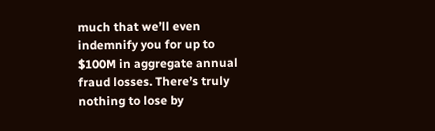much that we’ll even indemnify you for up to $100M in aggregate annual fraud losses. There’s truly nothing to lose by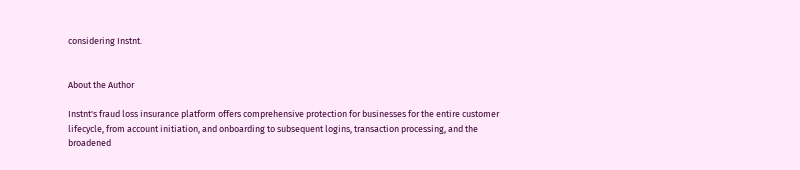considering Instnt.


About the Author

Instnt's fraud loss insurance platform offers comprehensive protection for businesses for the entire customer lifecycle, from account initiation, and onboarding to subsequent logins, transaction processing, and the broadened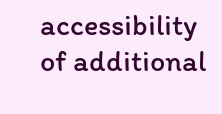accessibility of additional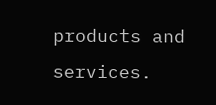products and services.